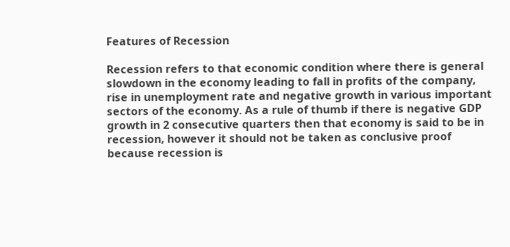Features of Recession

Recession refers to that economic condition where there is general slowdown in the economy leading to fall in profits of the company, rise in unemployment rate and negative growth in various important sectors of the economy. As a rule of thumb if there is negative GDP growth in 2 consecutive quarters then that economy is said to be in recession, however it should not be taken as conclusive proof because recession is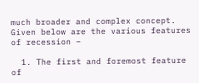much broader and complex concept. Given below are the various features of recession –

  1. The first and foremost feature of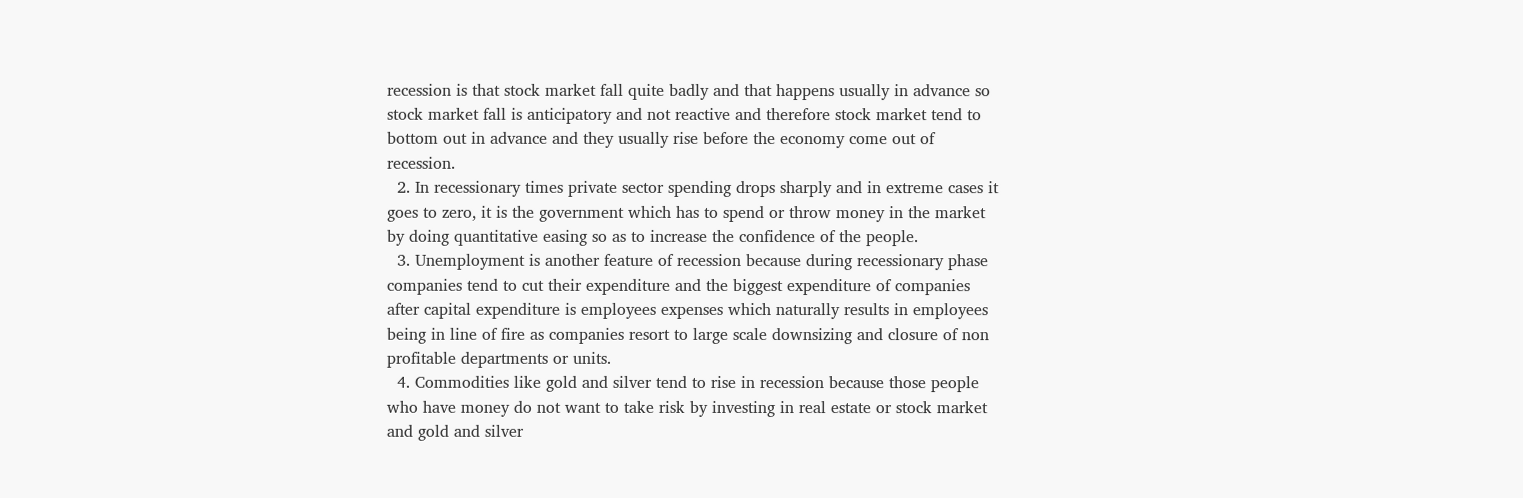recession is that stock market fall quite badly and that happens usually in advance so stock market fall is anticipatory and not reactive and therefore stock market tend to bottom out in advance and they usually rise before the economy come out of recession.
  2. In recessionary times private sector spending drops sharply and in extreme cases it goes to zero, it is the government which has to spend or throw money in the market by doing quantitative easing so as to increase the confidence of the people.
  3. Unemployment is another feature of recession because during recessionary phase companies tend to cut their expenditure and the biggest expenditure of companies after capital expenditure is employees expenses which naturally results in employees being in line of fire as companies resort to large scale downsizing and closure of non profitable departments or units.
  4. Commodities like gold and silver tend to rise in recession because those people who have money do not want to take risk by investing in real estate or stock market and gold and silver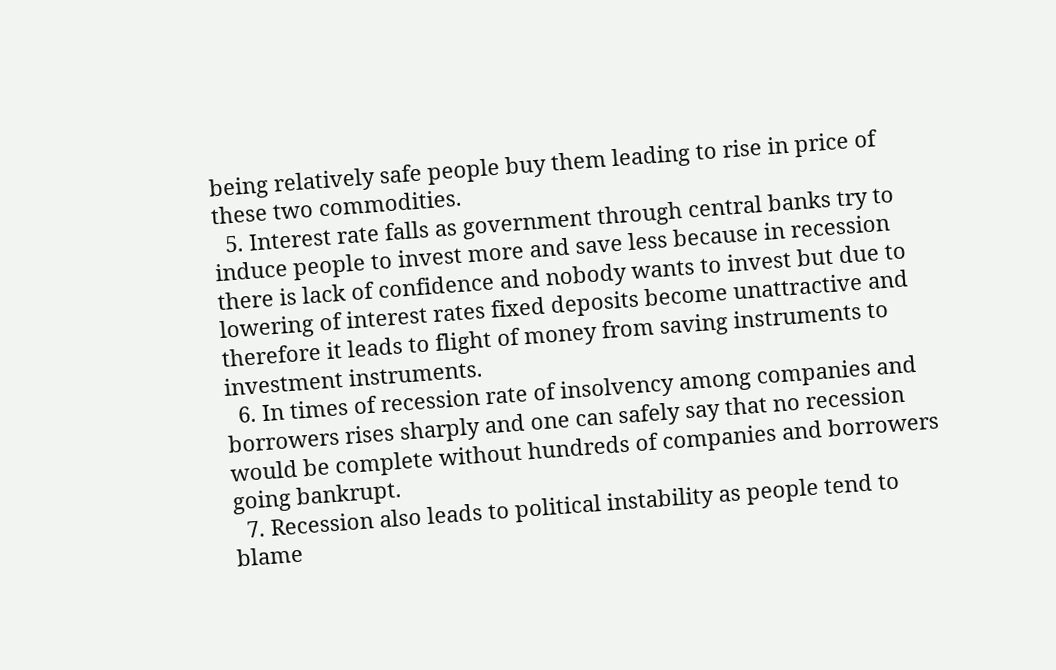being relatively safe people buy them leading to rise in price of these two commodities.
  5. Interest rate falls as government through central banks try to induce people to invest more and save less because in recession there is lack of confidence and nobody wants to invest but due to lowering of interest rates fixed deposits become unattractive and therefore it leads to flight of money from saving instruments to investment instruments.
  6. In times of recession rate of insolvency among companies and borrowers rises sharply and one can safely say that no recession would be complete without hundreds of companies and borrowers going bankrupt.
  7. Recession also leads to political instability as people tend to blame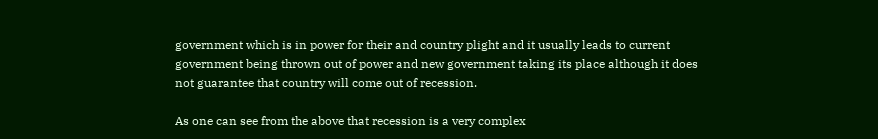government which is in power for their and country plight and it usually leads to current government being thrown out of power and new government taking its place although it does not guarantee that country will come out of recession.

As one can see from the above that recession is a very complex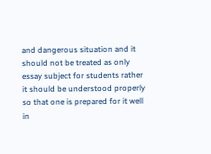and dangerous situation and it should not be treated as only essay subject for students rather it should be understood properly so that one is prepared for it well in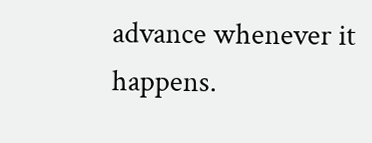advance whenever it happens.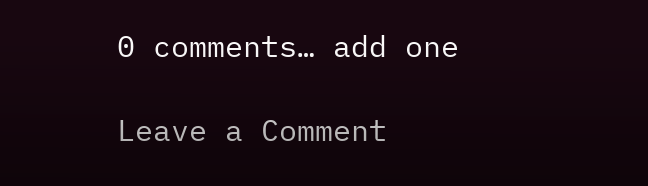0 comments… add one

Leave a Comment